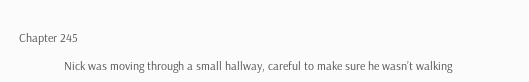Chapter 245

               Nick was moving through a small hallway, careful to make sure he wasn’t walking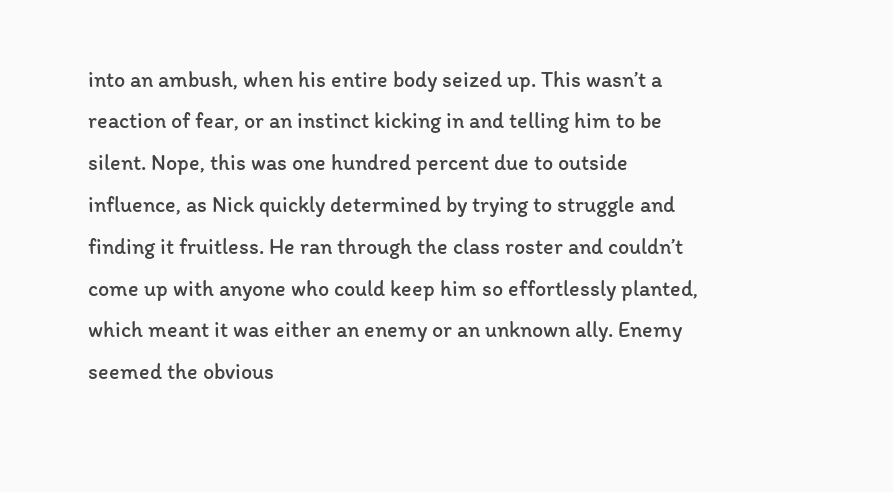into an ambush, when his entire body seized up. This wasn’t a reaction of fear, or an instinct kicking in and telling him to be silent. Nope, this was one hundred percent due to outside influence, as Nick quickly determined by trying to struggle and finding it fruitless. He ran through the class roster and couldn’t come up with anyone who could keep him so effortlessly planted, which meant it was either an enemy or an unknown ally. Enemy seemed the obvious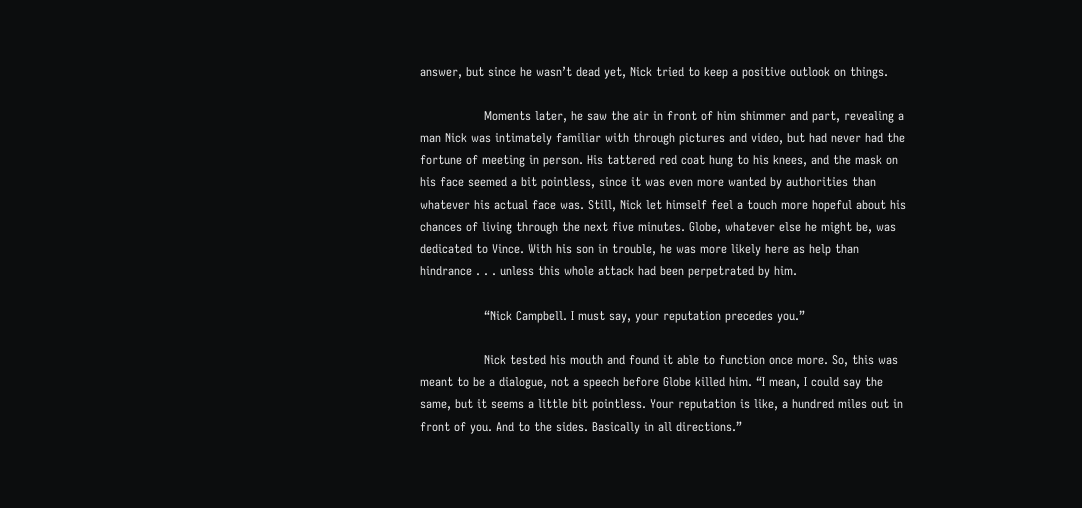answer, but since he wasn’t dead yet, Nick tried to keep a positive outlook on things.

                Moments later, he saw the air in front of him shimmer and part, revealing a man Nick was intimately familiar with through pictures and video, but had never had the fortune of meeting in person. His tattered red coat hung to his knees, and the mask on his face seemed a bit pointless, since it was even more wanted by authorities than whatever his actual face was. Still, Nick let himself feel a touch more hopeful about his chances of living through the next five minutes. Globe, whatever else he might be, was dedicated to Vince. With his son in trouble, he was more likely here as help than hindrance . . . unless this whole attack had been perpetrated by him.

                “Nick Campbell. I must say, your reputation precedes you.”

                Nick tested his mouth and found it able to function once more. So, this was meant to be a dialogue, not a speech before Globe killed him. “I mean, I could say the same, but it seems a little bit pointless. Your reputation is like, a hundred miles out in front of you. And to the sides. Basically in all directions.”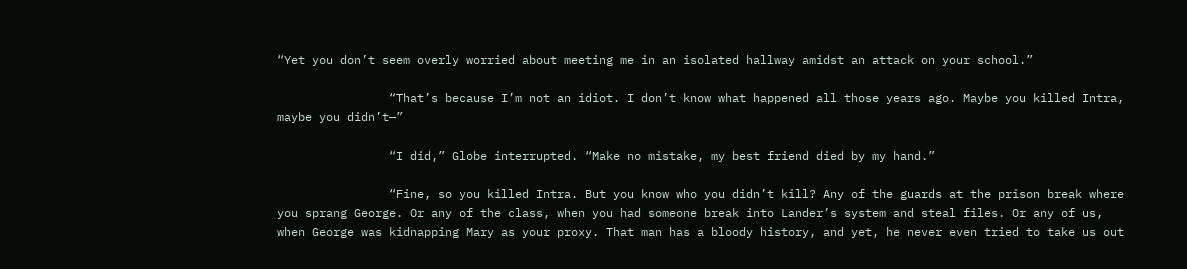“Yet you don’t seem overly worried about meeting me in an isolated hallway amidst an attack on your school.”

                “That’s because I’m not an idiot. I don’t know what happened all those years ago. Maybe you killed Intra, maybe you didn’t—”

                “I did,” Globe interrupted. “Make no mistake, my best friend died by my hand.”

                “Fine, so you killed Intra. But you know who you didn’t kill? Any of the guards at the prison break where you sprang George. Or any of the class, when you had someone break into Lander’s system and steal files. Or any of us, when George was kidnapping Mary as your proxy. That man has a bloody history, and yet, he never even tried to take us out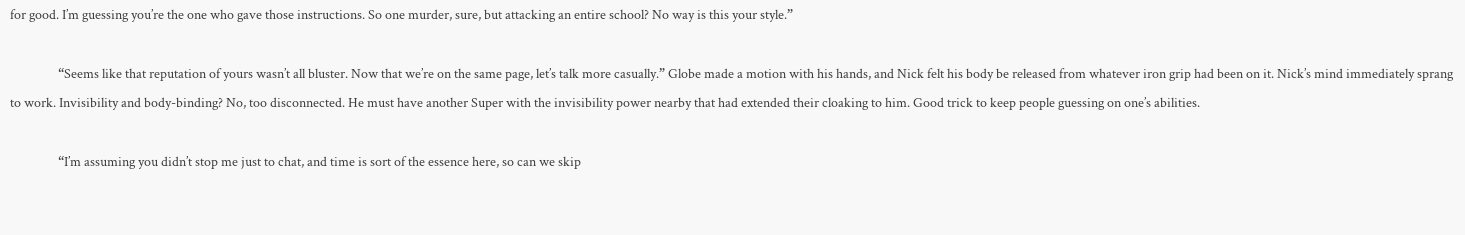for good. I’m guessing you’re the one who gave those instructions. So one murder, sure, but attacking an entire school? No way is this your style.”

                “Seems like that reputation of yours wasn’t all bluster. Now that we’re on the same page, let’s talk more casually.” Globe made a motion with his hands, and Nick felt his body be released from whatever iron grip had been on it. Nick’s mind immediately sprang to work. Invisibility and body-binding? No, too disconnected. He must have another Super with the invisibility power nearby that had extended their cloaking to him. Good trick to keep people guessing on one’s abilities.

                “I’m assuming you didn’t stop me just to chat, and time is sort of the essence here, so can we skip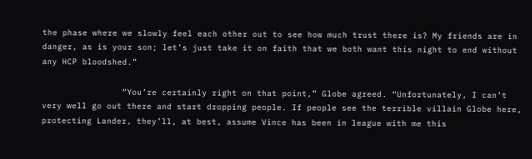the phase where we slowly feel each other out to see how much trust there is? My friends are in danger, as is your son; let’s just take it on faith that we both want this night to end without any HCP bloodshed.”

                “You’re certainly right on that point,” Globe agreed. “Unfortunately, I can’t very well go out there and start dropping people. If people see the terrible villain Globe here, protecting Lander, they’ll, at best, assume Vince has been in league with me this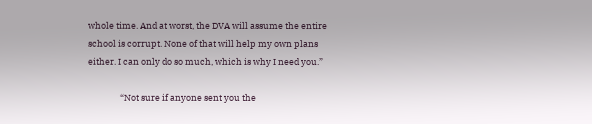whole time. And at worst, the DVA will assume the entire school is corrupt. None of that will help my own plans either. I can only do so much, which is why I need you.”

                “Not sure if anyone sent you the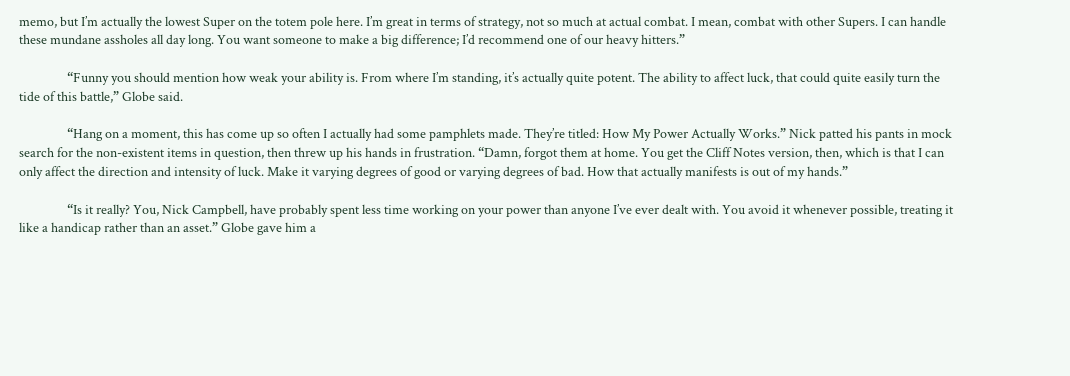memo, but I’m actually the lowest Super on the totem pole here. I’m great in terms of strategy, not so much at actual combat. I mean, combat with other Supers. I can handle these mundane assholes all day long. You want someone to make a big difference; I’d recommend one of our heavy hitters.”

                “Funny you should mention how weak your ability is. From where I’m standing, it’s actually quite potent. The ability to affect luck, that could quite easily turn the tide of this battle,” Globe said.

                “Hang on a moment, this has come up so often I actually had some pamphlets made. They’re titled: How My Power Actually Works.” Nick patted his pants in mock search for the non-existent items in question, then threw up his hands in frustration. “Damn, forgot them at home. You get the Cliff Notes version, then, which is that I can only affect the direction and intensity of luck. Make it varying degrees of good or varying degrees of bad. How that actually manifests is out of my hands.”

                “Is it really? You, Nick Campbell, have probably spent less time working on your power than anyone I’ve ever dealt with. You avoid it whenever possible, treating it like a handicap rather than an asset.” Globe gave him a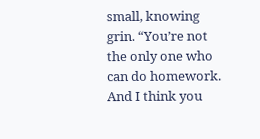small, knowing grin. “You’re not the only one who can do homework. And I think you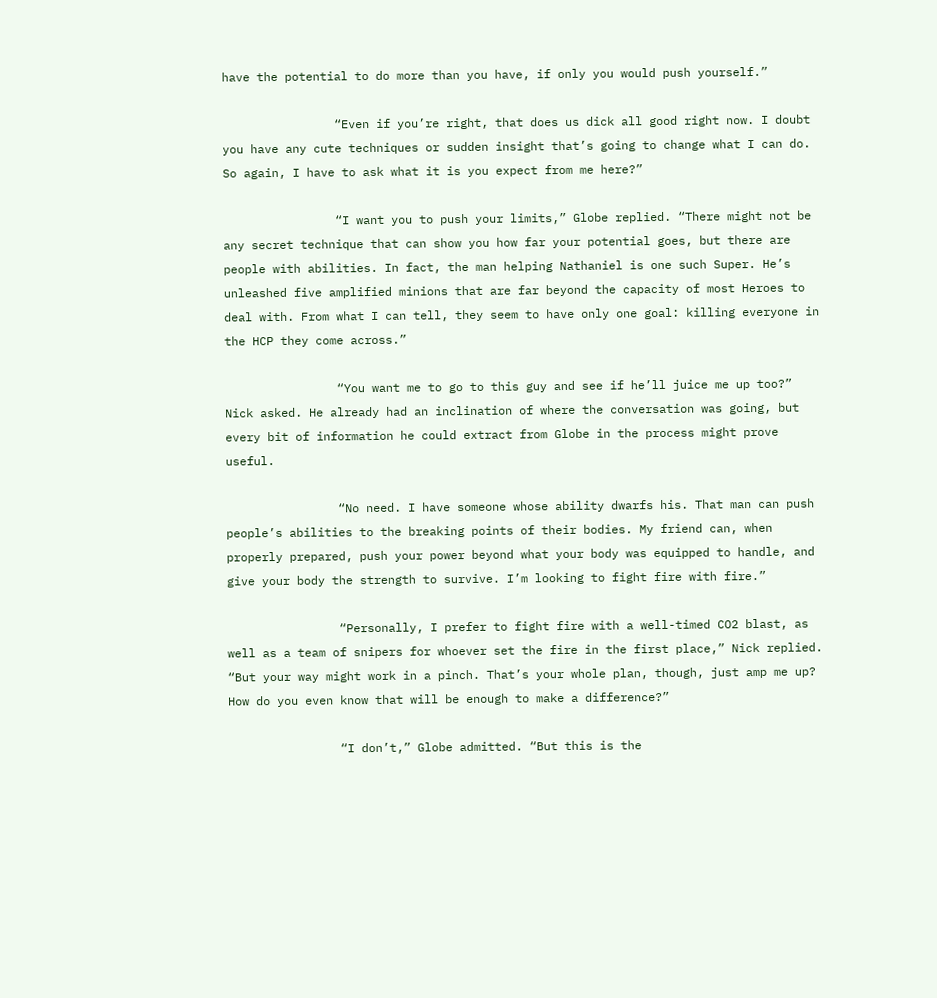have the potential to do more than you have, if only you would push yourself.”

                “Even if you’re right, that does us dick all good right now. I doubt you have any cute techniques or sudden insight that’s going to change what I can do. So again, I have to ask what it is you expect from me here?”

                “I want you to push your limits,” Globe replied. “There might not be any secret technique that can show you how far your potential goes, but there are people with abilities. In fact, the man helping Nathaniel is one such Super. He’s unleashed five amplified minions that are far beyond the capacity of most Heroes to deal with. From what I can tell, they seem to have only one goal: killing everyone in the HCP they come across.”

                “You want me to go to this guy and see if he’ll juice me up too?” Nick asked. He already had an inclination of where the conversation was going, but every bit of information he could extract from Globe in the process might prove useful.

                “No need. I have someone whose ability dwarfs his. That man can push people’s abilities to the breaking points of their bodies. My friend can, when properly prepared, push your power beyond what your body was equipped to handle, and give your body the strength to survive. I’m looking to fight fire with fire.”

                “Personally, I prefer to fight fire with a well-timed CO2 blast, as well as a team of snipers for whoever set the fire in the first place,” Nick replied. “But your way might work in a pinch. That’s your whole plan, though, just amp me up? How do you even know that will be enough to make a difference?”

                “I don’t,” Globe admitted. “But this is the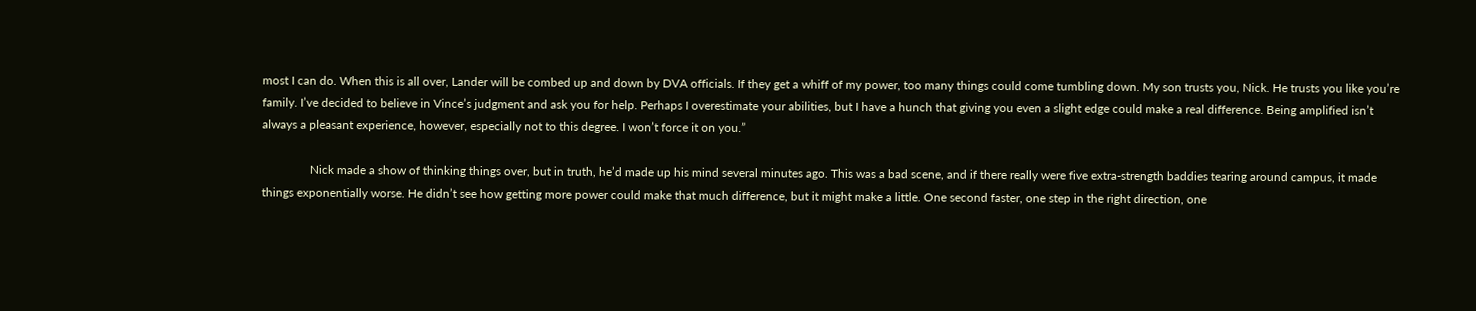most I can do. When this is all over, Lander will be combed up and down by DVA officials. If they get a whiff of my power, too many things could come tumbling down. My son trusts you, Nick. He trusts you like you’re family. I’ve decided to believe in Vince’s judgment and ask you for help. Perhaps I overestimate your abilities, but I have a hunch that giving you even a slight edge could make a real difference. Being amplified isn’t always a pleasant experience, however, especially not to this degree. I won’t force it on you.”

                Nick made a show of thinking things over, but in truth, he’d made up his mind several minutes ago. This was a bad scene, and if there really were five extra-strength baddies tearing around campus, it made things exponentially worse. He didn’t see how getting more power could make that much difference, but it might make a little. One second faster, one step in the right direction, one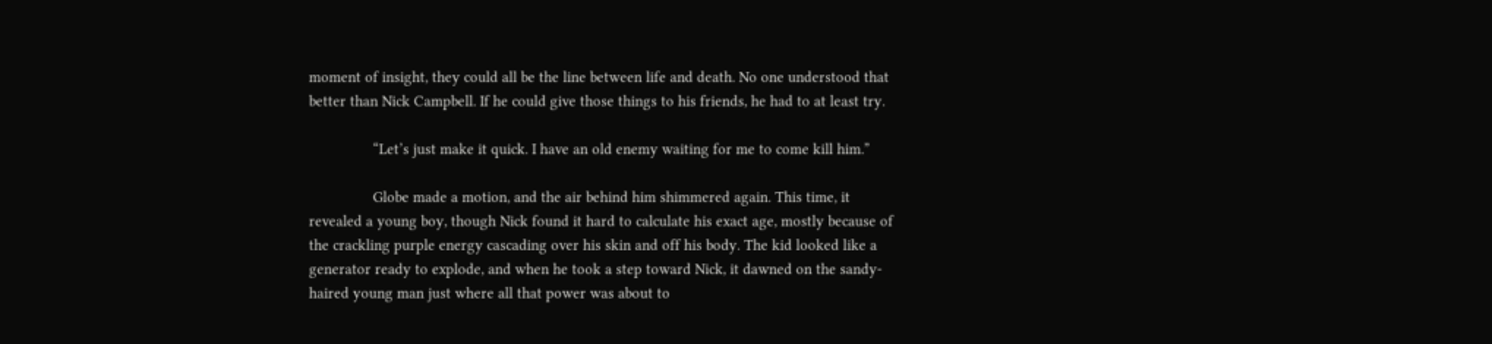moment of insight, they could all be the line between life and death. No one understood that better than Nick Campbell. If he could give those things to his friends, he had to at least try.

                “Let’s just make it quick. I have an old enemy waiting for me to come kill him.”

                Globe made a motion, and the air behind him shimmered again. This time, it revealed a young boy, though Nick found it hard to calculate his exact age, mostly because of the crackling purple energy cascading over his skin and off his body. The kid looked like a generator ready to explode, and when he took a step toward Nick, it dawned on the sandy-haired young man just where all that power was about to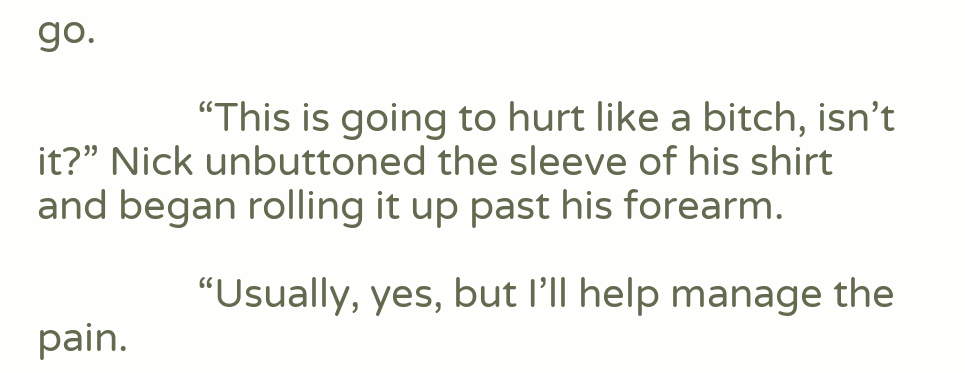go.

                “This is going to hurt like a bitch, isn’t it?” Nick unbuttoned the sleeve of his shirt and began rolling it up past his forearm.

                “Usually, yes, but I’ll help manage the pain.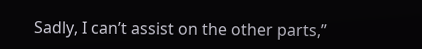Sadly, I can’t assist on the other parts,”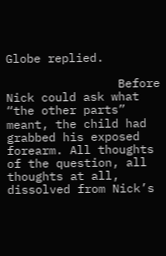Globe replied.

                Before Nick could ask what “the other parts” meant, the child had grabbed his exposed forearm. All thoughts of the question, all thoughts at all, dissolved from Nick’s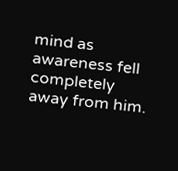mind as awareness fell completely away from him.